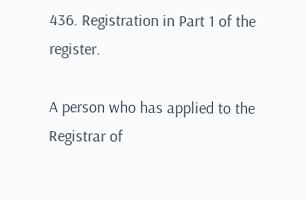436. Registration in Part 1 of the register.

A person who has applied to the Registrar of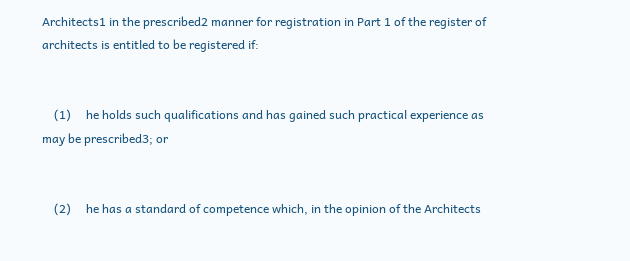Architects1 in the prescribed2 manner for registration in Part 1 of the register of architects is entitled to be registered if:


    (1)     he holds such qualifications and has gained such practical experience as may be prescribed3; or


    (2)     he has a standard of competence which, in the opinion of the Architects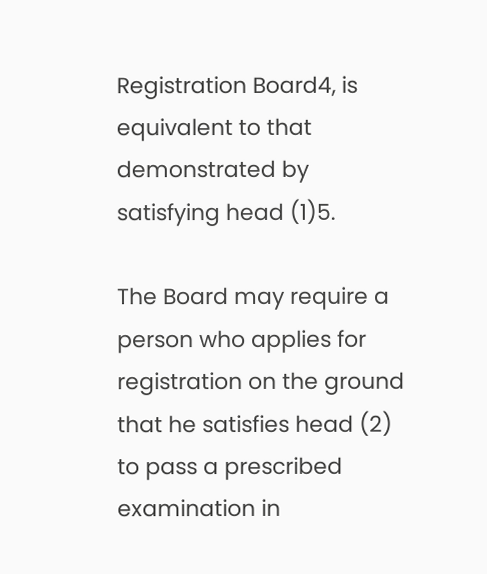Registration Board4, is equivalent to that demonstrated by satisfying head (1)5.

The Board may require a person who applies for registration on the ground that he satisfies head (2) to pass a prescribed examination in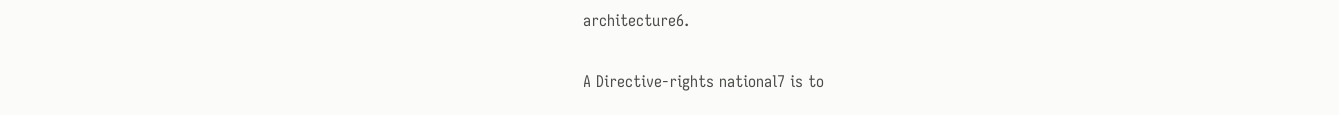architecture6.

A Directive-rights national7 is to